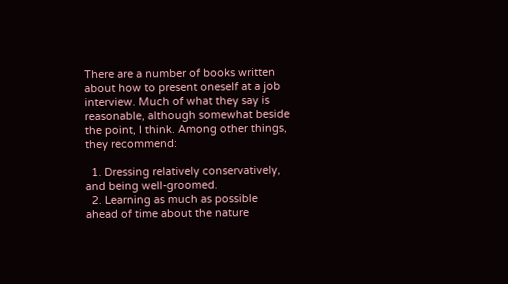There are a number of books written about how to present oneself at a job interview. Much of what they say is reasonable, although somewhat beside the point, I think. Among other things, they recommend:

  1. Dressing relatively conservatively, and being well-groomed.
  2. Learning as much as possible ahead of time about the nature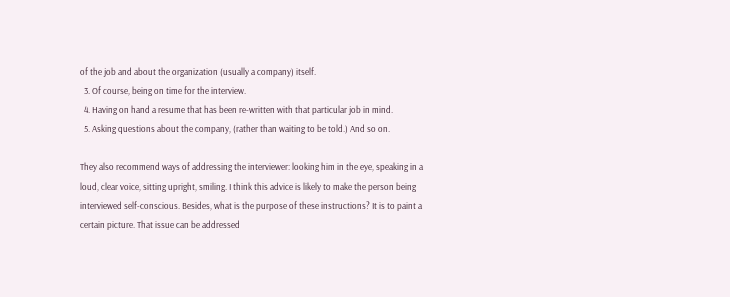of the job and about the organization (usually a company) itself.
  3. Of course, being on time for the interview.
  4. Having on hand a resume that has been re-written with that particular job in mind.
  5. Asking questions about the company, (rather than waiting to be told.) And so on.

They also recommend ways of addressing the interviewer: looking him in the eye, speaking in a loud, clear voice, sitting upright, smiling. I think this advice is likely to make the person being interviewed self-conscious. Besides, what is the purpose of these instructions? It is to paint a certain picture. That issue can be addressed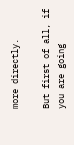more directly.

But first of all, if you are going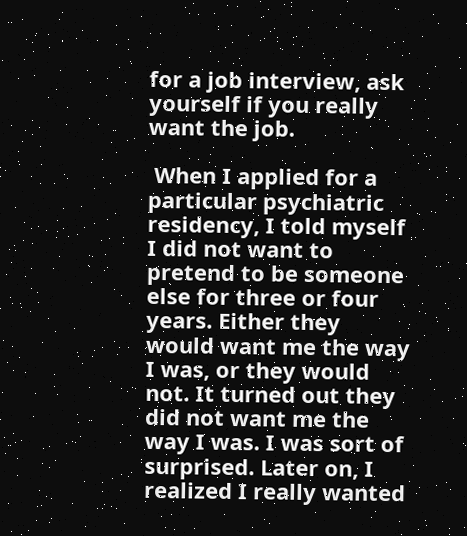for a job interview, ask yourself if you really want the job.

 When I applied for a particular psychiatric residency, I told myself I did not want to pretend to be someone else for three or four years. Either they would want me the way I was, or they would not. It turned out they did not want me the way I was. I was sort of surprised. Later on, I realized I really wanted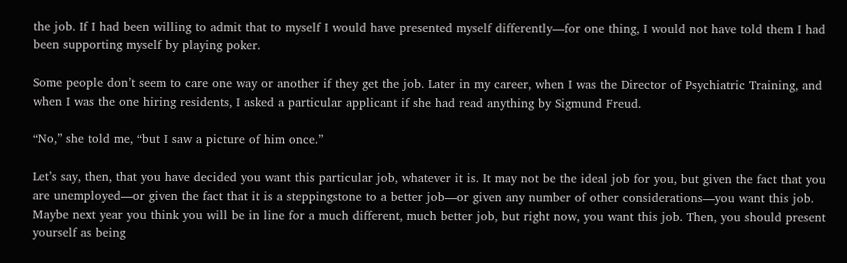the job. If I had been willing to admit that to myself I would have presented myself differently—for one thing, I would not have told them I had been supporting myself by playing poker.

Some people don’t seem to care one way or another if they get the job. Later in my career, when I was the Director of Psychiatric Training, and when I was the one hiring residents, I asked a particular applicant if she had read anything by Sigmund Freud.

“No,” she told me, “but I saw a picture of him once.”

Let’s say, then, that you have decided you want this particular job, whatever it is. It may not be the ideal job for you, but given the fact that you are unemployed—or given the fact that it is a steppingstone to a better job—or given any number of other considerations—you want this job. Maybe next year you think you will be in line for a much different, much better job, but right now, you want this job. Then, you should present yourself as being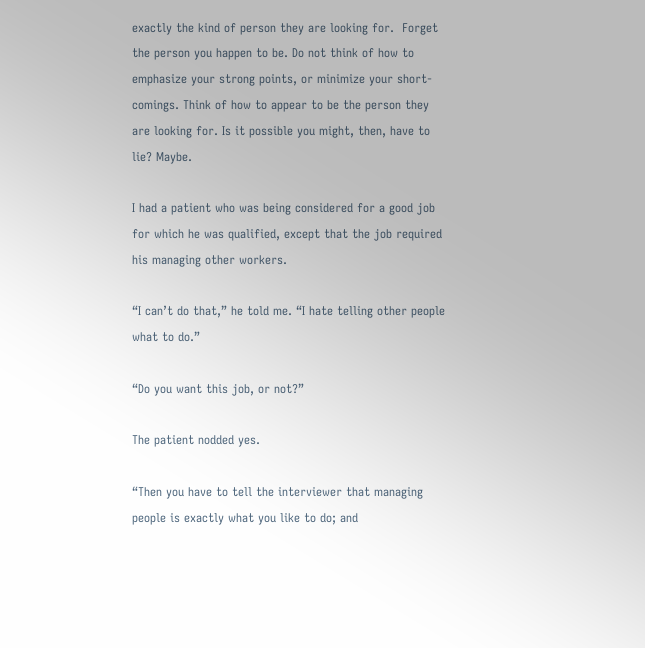exactly the kind of person they are looking for.  Forget the person you happen to be. Do not think of how to emphasize your strong points, or minimize your short-comings. Think of how to appear to be the person they are looking for. Is it possible you might, then, have to lie? Maybe.

I had a patient who was being considered for a good job for which he was qualified, except that the job required his managing other workers.

“I can’t do that,” he told me. “I hate telling other people what to do.”

“Do you want this job, or not?”

The patient nodded yes.

“Then you have to tell the interviewer that managing people is exactly what you like to do; and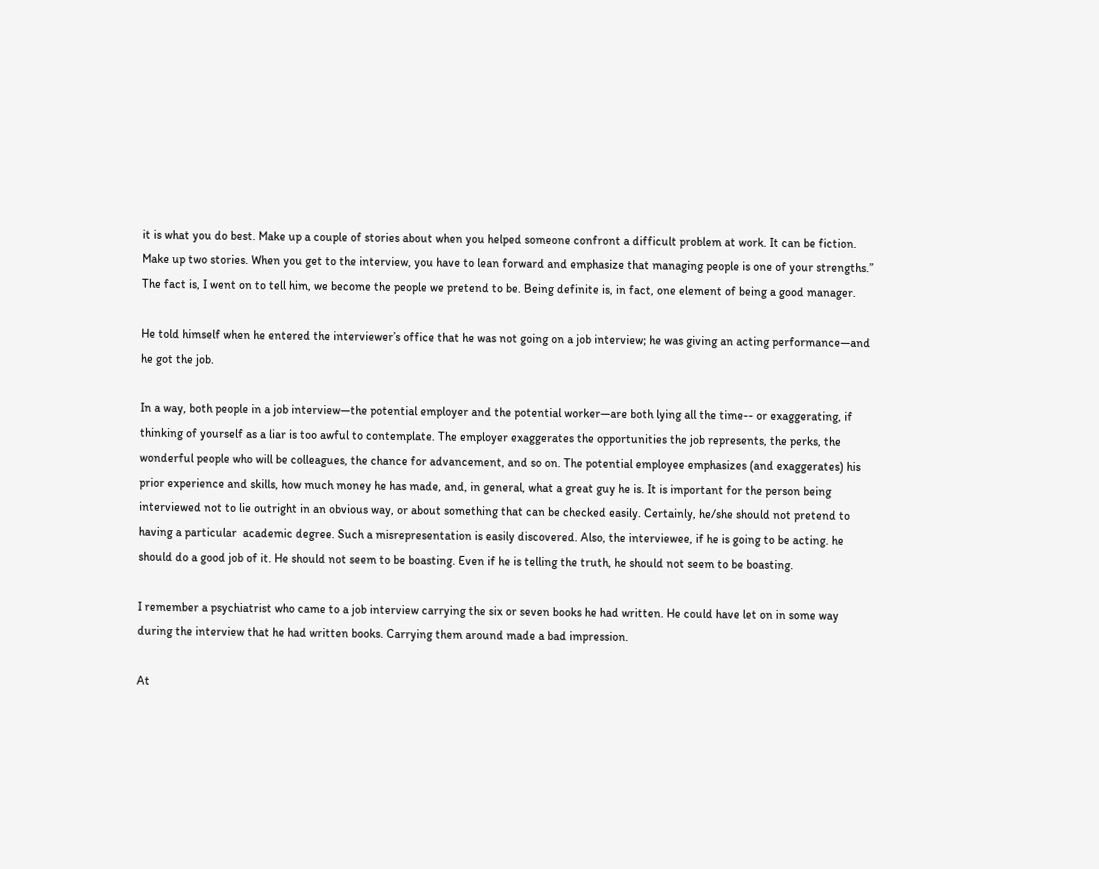it is what you do best. Make up a couple of stories about when you helped someone confront a difficult problem at work. It can be fiction. Make up two stories. When you get to the interview, you have to lean forward and emphasize that managing people is one of your strengths.” The fact is, I went on to tell him, we become the people we pretend to be. Being definite is, in fact, one element of being a good manager.

He told himself when he entered the interviewer’s office that he was not going on a job interview; he was giving an acting performance—and he got the job.

In a way, both people in a job interview—the potential employer and the potential worker—are both lying all the time-- or exaggerating, if thinking of yourself as a liar is too awful to contemplate. The employer exaggerates the opportunities the job represents, the perks, the wonderful people who will be colleagues, the chance for advancement, and so on. The potential employee emphasizes (and exaggerates) his prior experience and skills, how much money he has made, and, in general, what a great guy he is. It is important for the person being interviewed not to lie outright in an obvious way, or about something that can be checked easily. Certainly, he/she should not pretend to having a particular  academic degree. Such a misrepresentation is easily discovered. Also, the interviewee, if he is going to be acting. he should do a good job of it. He should not seem to be boasting. Even if he is telling the truth, he should not seem to be boasting.

I remember a psychiatrist who came to a job interview carrying the six or seven books he had written. He could have let on in some way during the interview that he had written books. Carrying them around made a bad impression.

At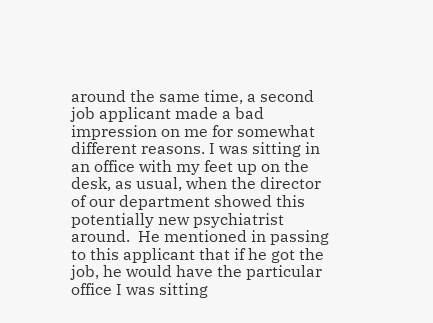around the same time, a second job applicant made a bad impression on me for somewhat different reasons. I was sitting in an office with my feet up on the desk, as usual, when the director of our department showed this potentially new psychiatrist around.  He mentioned in passing to this applicant that if he got the job, he would have the particular office I was sitting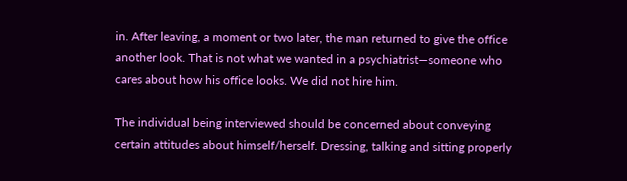in. After leaving, a moment or two later, the man returned to give the office another look. That is not what we wanted in a psychiatrist—someone who cares about how his office looks. We did not hire him.

The individual being interviewed should be concerned about conveying certain attitudes about himself/herself. Dressing, talking and sitting properly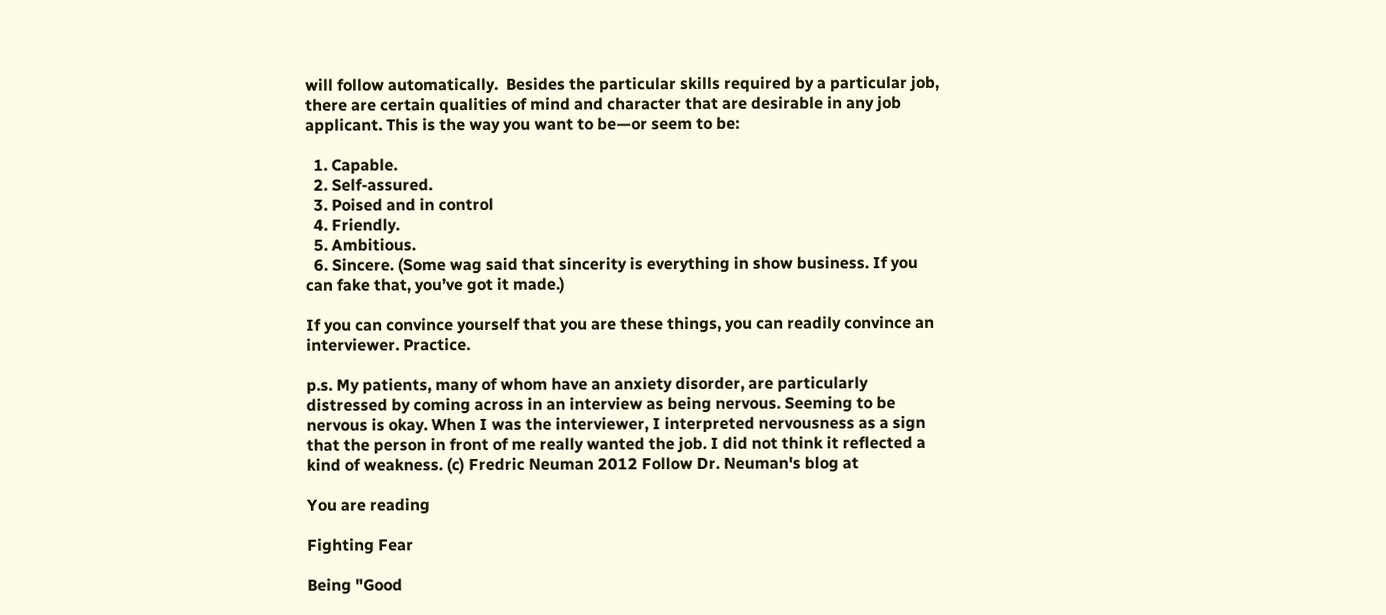will follow automatically.  Besides the particular skills required by a particular job, there are certain qualities of mind and character that are desirable in any job applicant. This is the way you want to be—or seem to be:

  1. Capable.
  2. Self-assured.
  3. Poised and in control
  4. Friendly.
  5. Ambitious.
  6. Sincere. (Some wag said that sincerity is everything in show business. If you can fake that, you’ve got it made.)

If you can convince yourself that you are these things, you can readily convince an interviewer. Practice.

p.s. My patients, many of whom have an anxiety disorder, are particularly distressed by coming across in an interview as being nervous. Seeming to be nervous is okay. When I was the interviewer, I interpreted nervousness as a sign that the person in front of me really wanted the job. I did not think it reflected a kind of weakness. (c) Fredric Neuman 2012 Follow Dr. Neuman's blog at

You are reading

Fighting Fear

Being "Good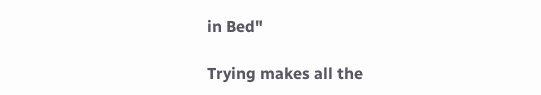in Bed"

Trying makes all the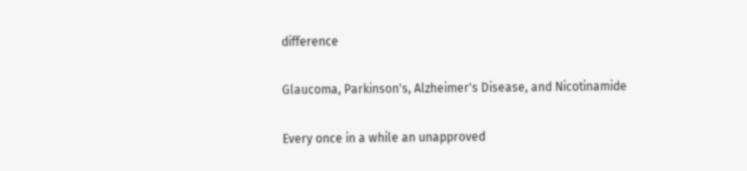difference

Glaucoma, Parkinson's, Alzheimer's Disease, and Nicotinamide

Every once in a while an unapproved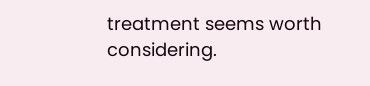treatment seems worth considering.